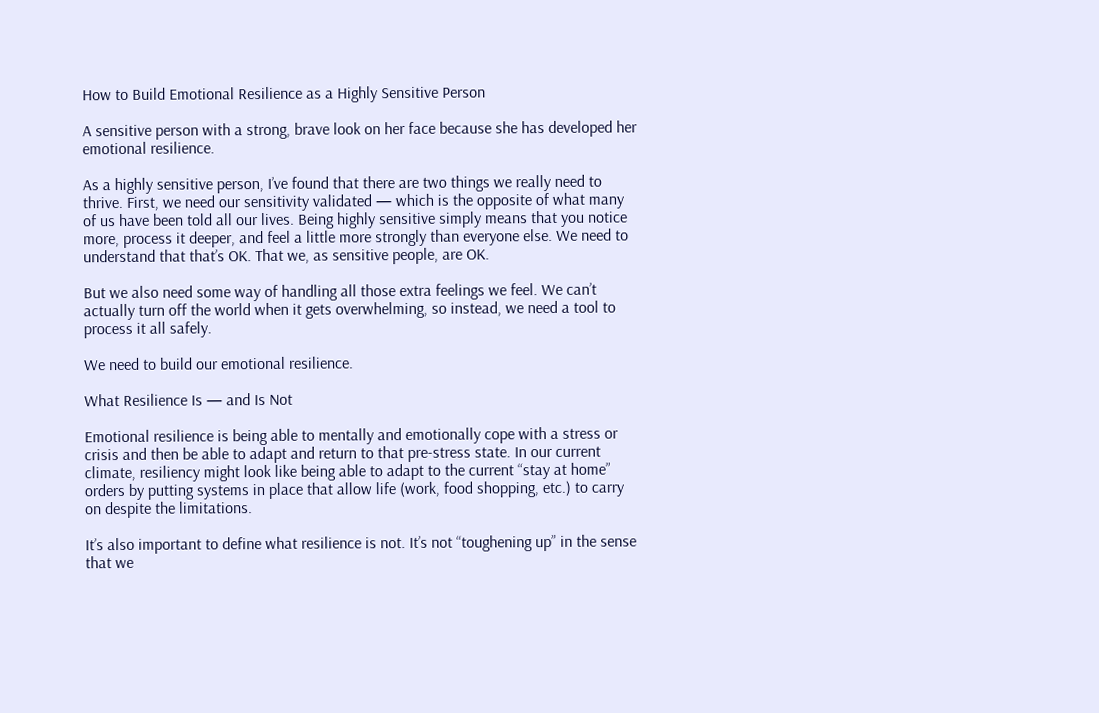How to Build Emotional Resilience as a Highly Sensitive Person

A sensitive person with a strong, brave look on her face because she has developed her emotional resilience.

As a highly sensitive person, I’ve found that there are two things we really need to thrive. First, we need our sensitivity validated — which is the opposite of what many of us have been told all our lives. Being highly sensitive simply means that you notice more, process it deeper, and feel a little more strongly than everyone else. We need to understand that that’s OK. That we, as sensitive people, are OK.

But we also need some way of handling all those extra feelings we feel. We can’t actually turn off the world when it gets overwhelming, so instead, we need a tool to process it all safely.

We need to build our emotional resilience.

What Resilience Is — and Is Not

Emotional resilience is being able to mentally and emotionally cope with a stress or crisis and then be able to adapt and return to that pre-stress state. In our current climate, resiliency might look like being able to adapt to the current “stay at home” orders by putting systems in place that allow life (work, food shopping, etc.) to carry on despite the limitations.

It’s also important to define what resilience is not. It’s not “toughening up” in the sense that we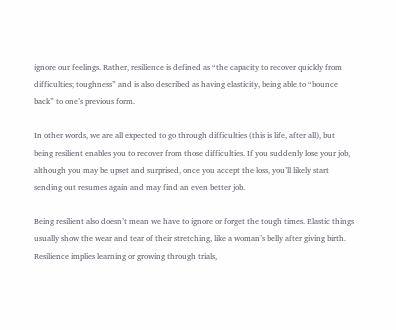ignore our feelings. Rather, resilience is defined as “the capacity to recover quickly from difficulties; toughness” and is also described as having elasticity, being able to “bounce back” to one’s previous form.

In other words, we are all expected to go through difficulties (this is life, after all), but being resilient enables you to recover from those difficulties. If you suddenly lose your job, although you may be upset and surprised, once you accept the loss, you’ll likely start sending out resumes again and may find an even better job.

Being resilient also doesn’t mean we have to ignore or forget the tough times. Elastic things usually show the wear and tear of their stretching, like a woman’s belly after giving birth. Resilience implies learning or growing through trials,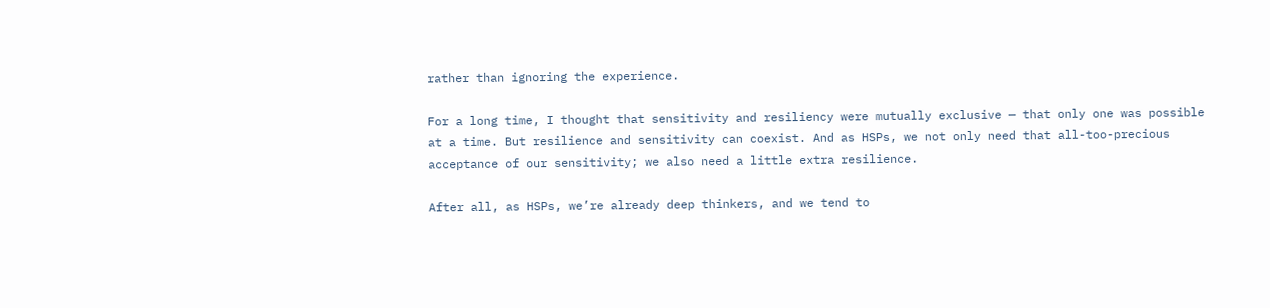rather than ignoring the experience.

For a long time, I thought that sensitivity and resiliency were mutually exclusive — that only one was possible at a time. But resilience and sensitivity can coexist. And as HSPs, we not only need that all-too-precious acceptance of our sensitivity; we also need a little extra resilience.

After all, as HSPs, we’re already deep thinkers, and we tend to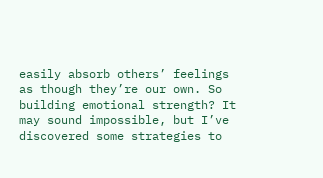easily absorb others’ feelings as though they’re our own. So building emotional strength? It may sound impossible, but I’ve discovered some strategies to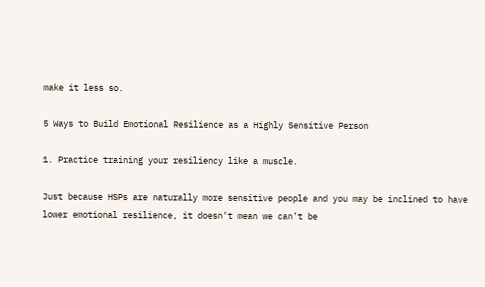make it less so.

5 Ways to Build Emotional Resilience as a Highly Sensitive Person

1. Practice training your resiliency like a muscle.

Just because HSPs are naturally more sensitive people and you may be inclined to have lower emotional resilience, it doesn’t mean we can’t be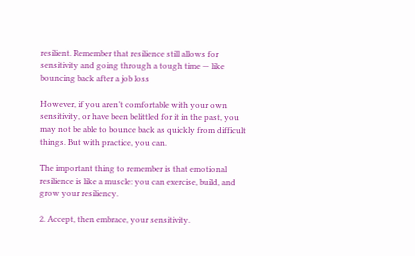resilient. Remember that resilience still allows for sensitivity and going through a tough time — like bouncing back after a job loss

However, if you aren’t comfortable with your own sensitivity, or have been belittled for it in the past, you may not be able to bounce back as quickly from difficult things. But with practice, you can.

The important thing to remember is that emotional resilience is like a muscle: you can exercise, build, and grow your resiliency.

2. Accept, then embrace, your sensitivity.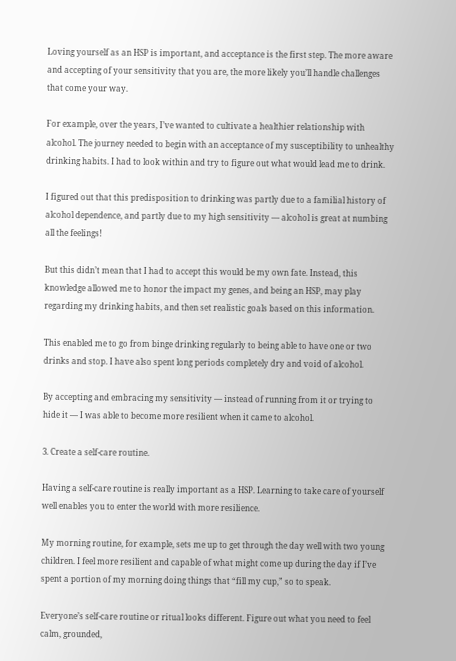Loving yourself as an HSP is important, and acceptance is the first step. The more aware and accepting of your sensitivity that you are, the more likely you’ll handle challenges that come your way.

For example, over the years, I’ve wanted to cultivate a healthier relationship with alcohol. The journey needed to begin with an acceptance of my susceptibility to unhealthy drinking habits. I had to look within and try to figure out what would lead me to drink.

I figured out that this predisposition to drinking was partly due to a familial history of alcohol dependence, and partly due to my high sensitivity — alcohol is great at numbing all the feelings!

But this didn’t mean that I had to accept this would be my own fate. Instead, this knowledge allowed me to honor the impact my genes, and being an HSP, may play regarding my drinking habits, and then set realistic goals based on this information.

This enabled me to go from binge drinking regularly to being able to have one or two drinks and stop. I have also spent long periods completely dry and void of alcohol.

By accepting and embracing my sensitivity — instead of running from it or trying to hide it — I was able to become more resilient when it came to alcohol.

3. Create a self-care routine.

Having a self-care routine is really important as a HSP. Learning to take care of yourself well enables you to enter the world with more resilience.

My morning routine, for example, sets me up to get through the day well with two young children. I feel more resilient and capable of what might come up during the day if I’ve spent a portion of my morning doing things that “fill my cup,” so to speak.

Everyone’s self-care routine or ritual looks different. Figure out what you need to feel calm, grounded,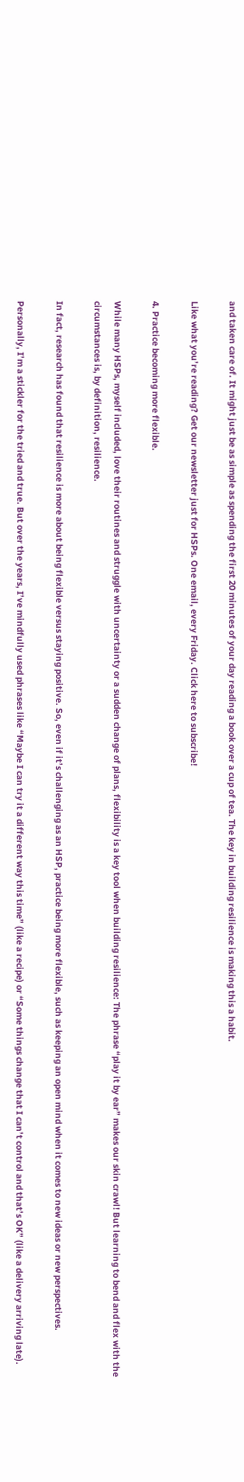and taken care of. It might just be as simple as spending the first 20 minutes of your day reading a book over a cup of tea. The key in building resilience is making this a habit.

Like what you’re reading? Get our newsletter just for HSPs. One email, every Friday. Click here to subscribe!

4. Practice becoming more flexible.

While many HSPs, myself included, love their routines and struggle with uncertainty or a sudden change of plans, flexibility is a key tool when building resilience: The phrase “play it by ear” makes our skin crawl! But learning to bend and flex with the circumstances is, by definition, resilience.

In fact, research has found that resilience is more about being flexible versus staying positive. So, even if it’s challenging as an HSP, practice being more flexible, such as keeping an open mind when it comes to new ideas or new perspectives.

Personally, I’m a stickler for the tried and true. But over the years, I’ve mindfully used phrases like “Maybe I can try it a different way this time” (like a recipe) or “Some things change that I can’t control and that’s OK” (like a delivery arriving late).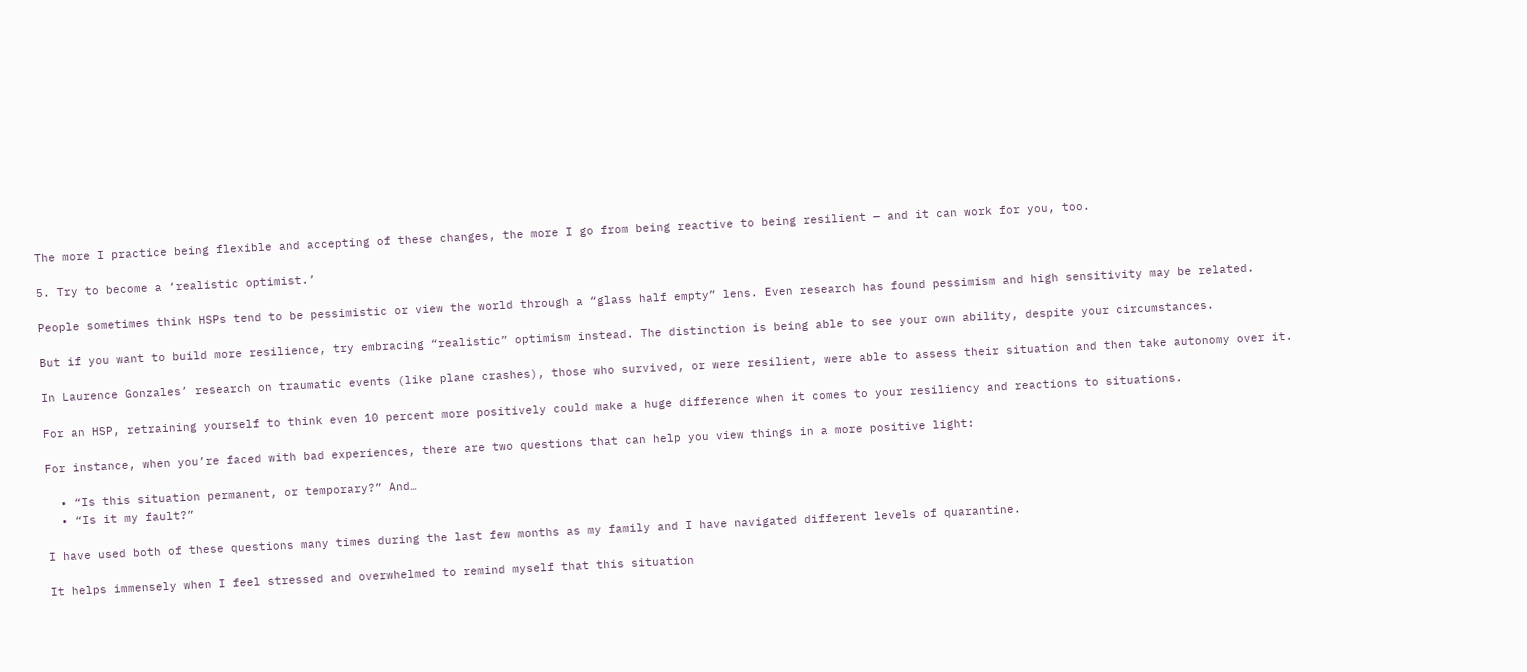The more I practice being flexible and accepting of these changes, the more I go from being reactive to being resilient — and it can work for you, too.

5. Try to become a ‘realistic optimist.’

People sometimes think HSPs tend to be pessimistic or view the world through a “glass half empty” lens. Even research has found pessimism and high sensitivity may be related.

But if you want to build more resilience, try embracing “realistic” optimism instead. The distinction is being able to see your own ability, despite your circumstances.

In Laurence Gonzales’ research on traumatic events (like plane crashes), those who survived, or were resilient, were able to assess their situation and then take autonomy over it.

For an HSP, retraining yourself to think even 10 percent more positively could make a huge difference when it comes to your resiliency and reactions to situations.

For instance, when you’re faced with bad experiences, there are two questions that can help you view things in a more positive light:

  • “Is this situation permanent, or temporary?” And…
  • “Is it my fault?”

I have used both of these questions many times during the last few months as my family and I have navigated different levels of quarantine.

It helps immensely when I feel stressed and overwhelmed to remind myself that this situation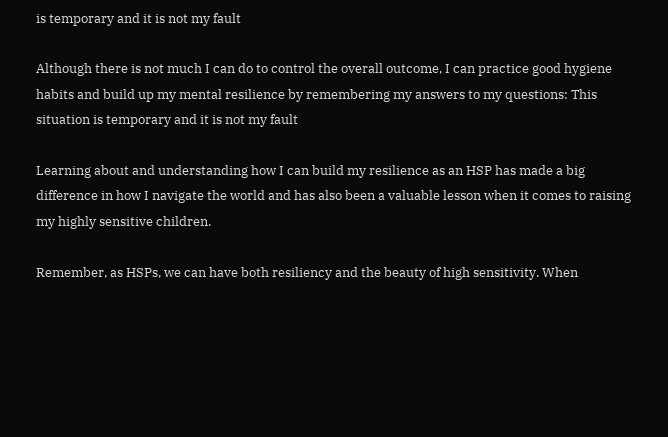is temporary and it is not my fault

Although there is not much I can do to control the overall outcome, I can practice good hygiene habits and build up my mental resilience by remembering my answers to my questions: This situation is temporary and it is not my fault

Learning about and understanding how I can build my resilience as an HSP has made a big difference in how I navigate the world and has also been a valuable lesson when it comes to raising my highly sensitive children.

Remember, as HSPs, we can have both resiliency and the beauty of high sensitivity. When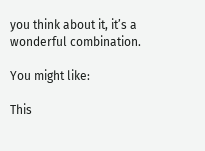you think about it, it’s a wonderful combination.

You might like:

This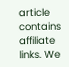article contains affiliate links. We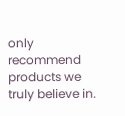only recommend products we truly believe in.